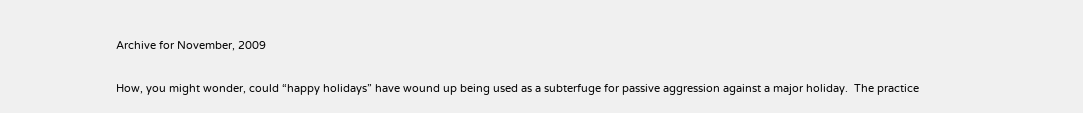Archive for November, 2009

How, you might wonder, could “happy holidays” have wound up being used as a subterfuge for passive aggression against a major holiday.  The practice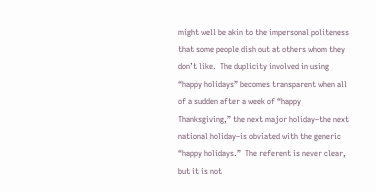might well be akin to the impersonal politeness that some people dish out at others whom they don’t like.  The duplicity involved in using “happy holidays” becomes transparent when all of a sudden after a week of “happy Thanksgiving,” the next major holiday–the next national holiday–is obviated with the generic “happy holidays.”  The referent is never clear, but it is not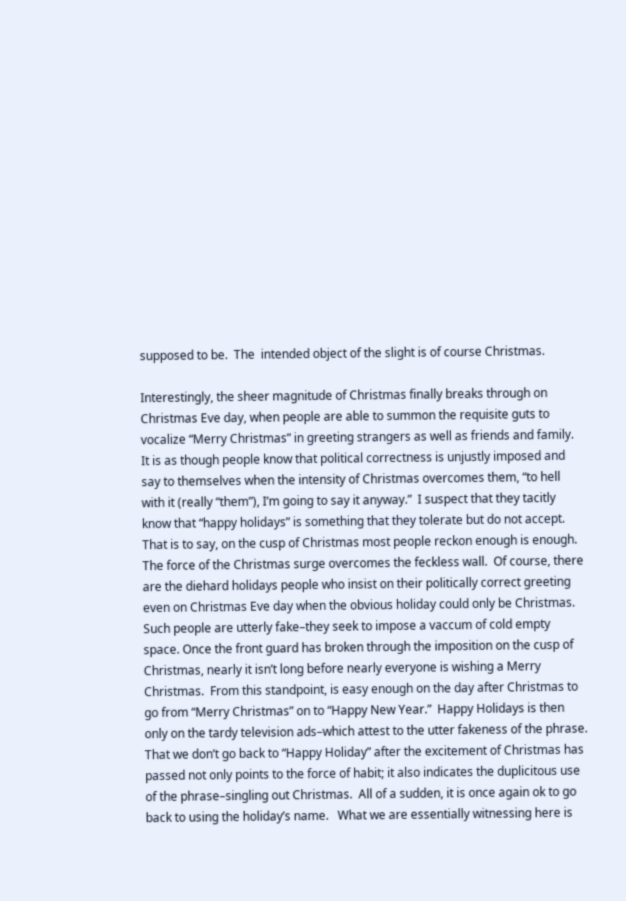supposed to be.  The  intended object of the slight is of course Christmas.

Interestingly, the sheer magnitude of Christmas finally breaks through on Christmas Eve day, when people are able to summon the requisite guts to vocalize “Merry Christmas” in greeting strangers as well as friends and family.  It is as though people know that political correctness is unjustly imposed and say to themselves when the intensity of Christmas overcomes them, “to hell with it (really “them”), I’m going to say it anyway.”  I suspect that they tacitly know that “happy holidays” is something that they tolerate but do not accept.  That is to say, on the cusp of Christmas most people reckon enough is enough.  The force of the Christmas surge overcomes the feckless wall.  Of course, there are the diehard holidays people who insist on their politically correct greeting even on Christmas Eve day when the obvious holiday could only be Christmas.  Such people are utterly fake–they seek to impose a vaccum of cold empty space. Once the front guard has broken through the imposition on the cusp of Christmas, nearly it isn’t long before nearly everyone is wishing a Merry Christmas.  From this standpoint, is easy enough on the day after Christmas to go from “Merry Christmas” on to “Happy New Year.”  Happy Holidays is then only on the tardy television ads–which attest to the utter fakeness of the phrase.   That we don’t go back to “Happy Holiday” after the excitement of Christmas has passed not only points to the force of habit; it also indicates the duplicitous use of the phrase–singling out Christmas.  All of a sudden, it is once again ok to go back to using the holiday’s name.   What we are essentially witnessing here is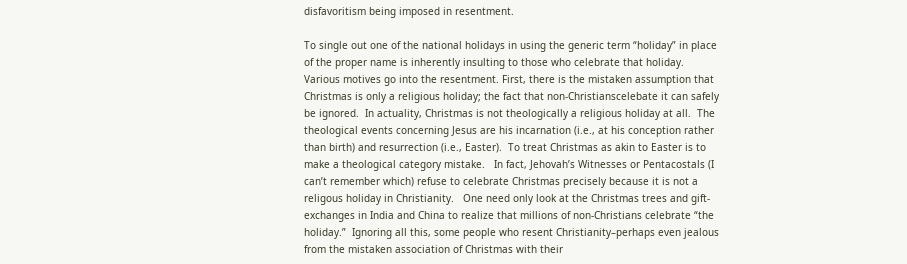disfavoritism being imposed in resentment.

To single out one of the national holidays in using the generic term “holiday” in place of the proper name is inherently insulting to those who celebrate that holiday.  Various motives go into the resentment. First, there is the mistaken assumption that Christmas is only a religious holiday; the fact that non-Christianscelebate it can safely be ignored.  In actuality, Christmas is not theologically a religious holiday at all.  The theological events concerning Jesus are his incarnation (i.e., at his conception rather than birth) and resurrection (i.e., Easter).  To treat Christmas as akin to Easter is to make a theological category mistake.   In fact, Jehovah’s Witnesses or Pentacostals (I can’t remember which) refuse to celebrate Christmas precisely because it is not a religous holiday in Christianity.   One need only look at the Christmas trees and gift-exchanges in India and China to realize that millions of non-Christians celebrate “the holiday.”  Ignoring all this, some people who resent Christianity–perhaps even jealous from the mistaken association of Christmas with their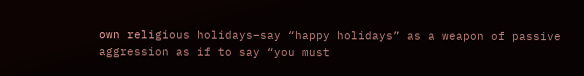own religious holidays–say “happy holidays” as a weapon of passive aggression as if to say “you must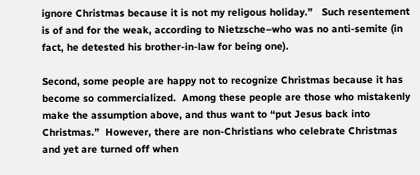ignore Christmas because it is not my religous holiday.”   Such resentement is of and for the weak, according to Nietzsche–who was no anti-semite (in fact, he detested his brother-in-law for being one).

Second, some people are happy not to recognize Christmas because it has become so commercialized.  Among these people are those who mistakenly make the assumption above, and thus want to “put Jesus back into Christmas.”  However, there are non-Christians who celebrate Christmas and yet are turned off when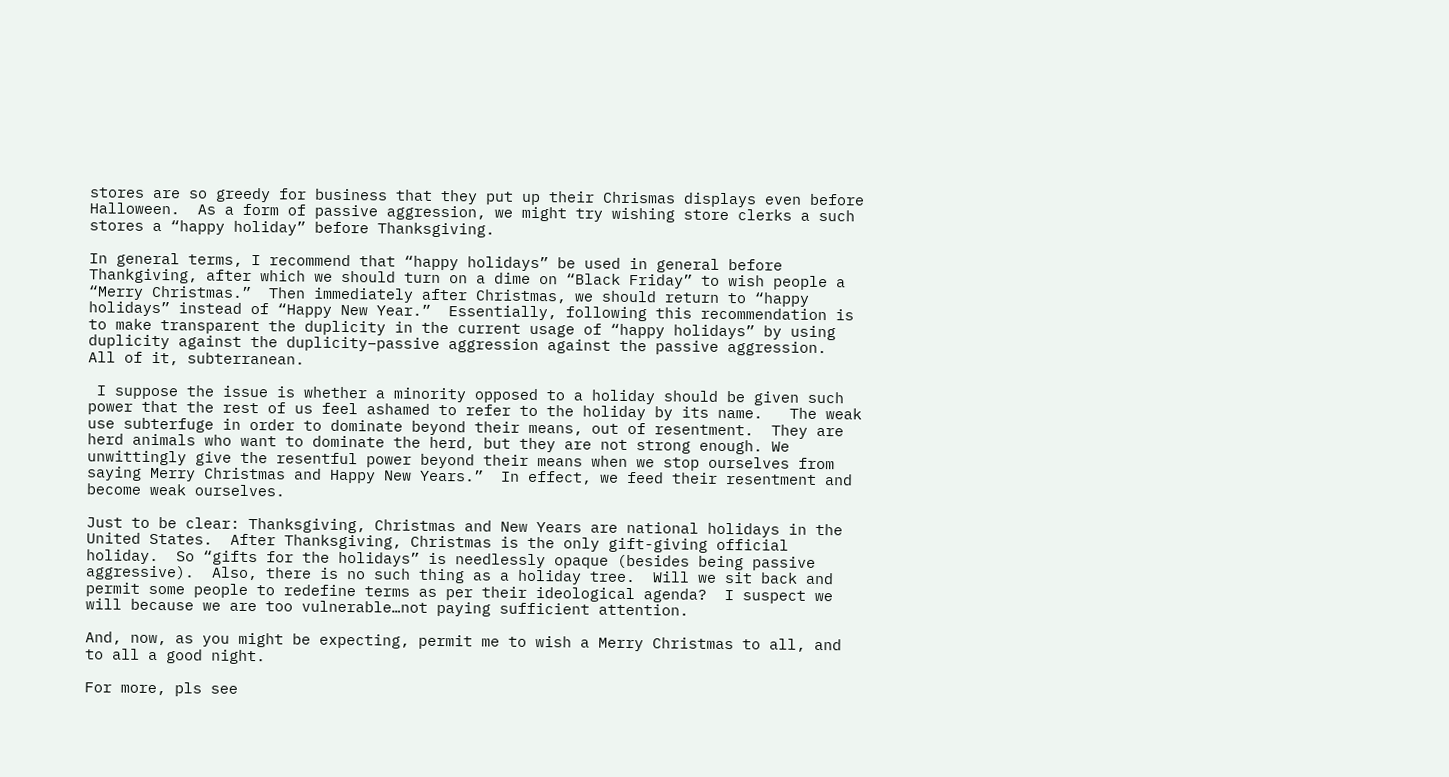stores are so greedy for business that they put up their Chrismas displays even before Halloween.  As a form of passive aggression, we might try wishing store clerks a such stores a “happy holiday” before Thanksgiving.

In general terms, I recommend that “happy holidays” be used in general before Thankgiving, after which we should turn on a dime on “Black Friday” to wish people a “Merry Christmas.”  Then immediately after Christmas, we should return to “happy holidays” instead of “Happy New Year.”  Essentially, following this recommendation is to make transparent the duplicity in the current usage of “happy holidays” by using duplicity against the duplicity–passive aggression against the passive aggression.  All of it, subterranean.

 I suppose the issue is whether a minority opposed to a holiday should be given such power that the rest of us feel ashamed to refer to the holiday by its name.   The weak use subterfuge in order to dominate beyond their means, out of resentment.  They are herd animals who want to dominate the herd, but they are not strong enough. We unwittingly give the resentful power beyond their means when we stop ourselves from saying Merry Christmas and Happy New Years.”  In effect, we feed their resentment and become weak ourselves.

Just to be clear: Thanksgiving, Christmas and New Years are national holidays in the United States.  After Thanksgiving, Christmas is the only gift-giving official holiday.  So “gifts for the holidays” is needlessly opaque (besides being passive aggressive).  Also, there is no such thing as a holiday tree.  Will we sit back and permit some people to redefine terms as per their ideological agenda?  I suspect we will because we are too vulnerable…not paying sufficient attention.

And, now, as you might be expecting, permit me to wish a Merry Christmas to all, and to all a good night.

For more, pls see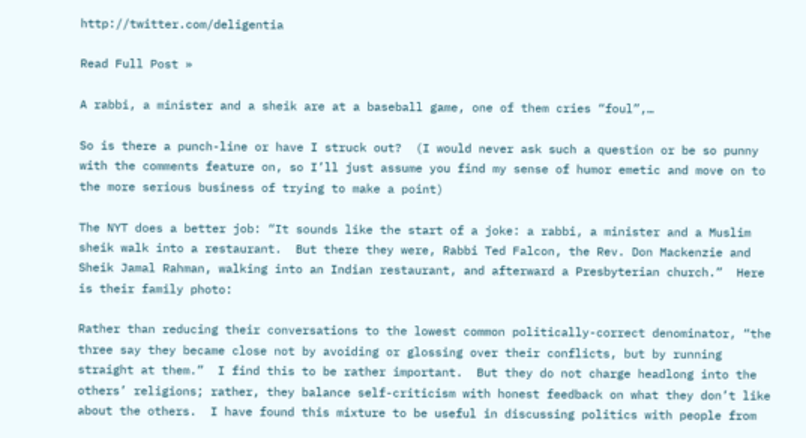http://twitter.com/deligentia

Read Full Post »

A rabbi, a minister and a sheik are at a baseball game, one of them cries “foul”,…

So is there a punch-line or have I struck out?  (I would never ask such a question or be so punny with the comments feature on, so I’ll just assume you find my sense of humor emetic and move on to the more serious business of trying to make a point)

The NYT does a better job: “It sounds like the start of a joke: a rabbi, a minister and a Muslim sheik walk into a restaurant.  But there they were, Rabbi Ted Falcon, the Rev. Don Mackenzie and Sheik Jamal Rahman, walking into an Indian restaurant, and afterward a Presbyterian church.”  Here is their family photo:

Rather than reducing their conversations to the lowest common politically-correct denominator, “the three say they became close not by avoiding or glossing over their conflicts, but by running straight at them.”  I find this to be rather important.  But they do not charge headlong into the others’ religions; rather, they balance self-criticism with honest feedback on what they don’t like about the others.  I have found this mixture to be useful in discussing politics with people from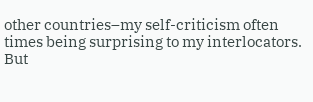other countries–my self-criticism often times being surprising to my interlocators.   But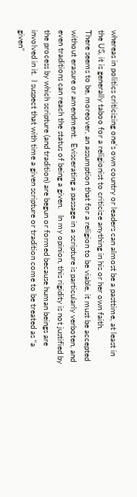whereas in politics criticizing one’s own country or leaders can almost be a pasttime, at least in the US, it is generally taboo for a religionist to criticize anything in his or her own faith.
There seems to be, moreover, an assumption that for a religion to be viable, it must be accepted without erasure or amendment.  Eviscerating a passage in a scripture is particularly verboten, and even traditions can reach the status of being a given.   In my opinion, this rigidity is not justified by the process by which scripture (and tradition) are begun or formed because human beings are involved in it.  I suspect that with time a given scripture or tradition come to be treated as “a given”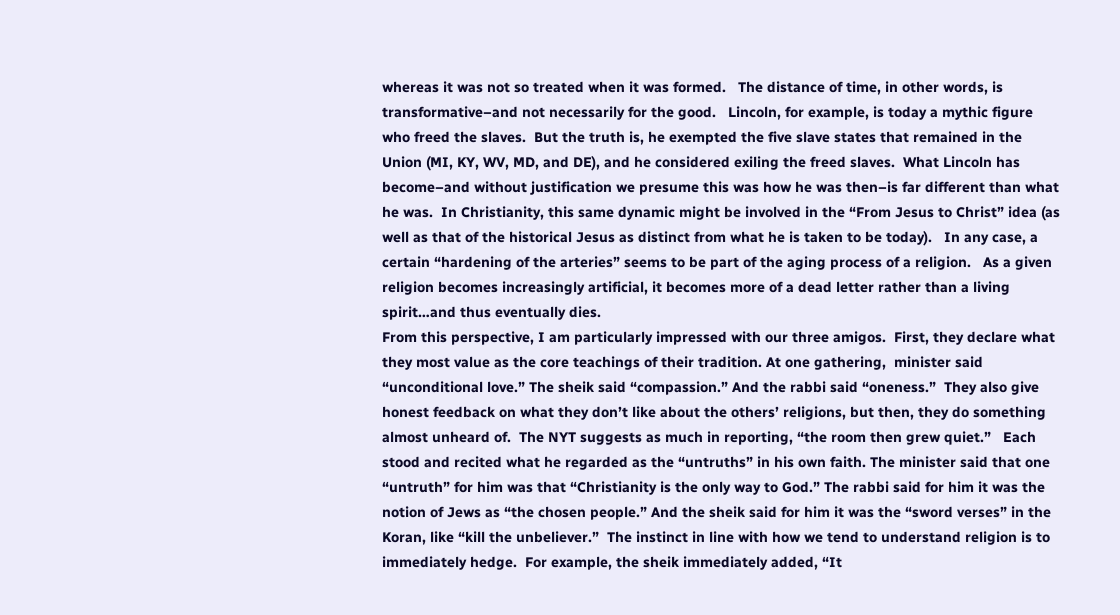whereas it was not so treated when it was formed.   The distance of time, in other words, is transformative–and not necessarily for the good.   Lincoln, for example, is today a mythic figure who freed the slaves.  But the truth is, he exempted the five slave states that remained in the Union (MI, KY, WV, MD, and DE), and he considered exiling the freed slaves.  What Lincoln has become–and without justification we presume this was how he was then–is far different than what he was.  In Christianity, this same dynamic might be involved in the “From Jesus to Christ” idea (as well as that of the historical Jesus as distinct from what he is taken to be today).   In any case, a certain “hardening of the arteries” seems to be part of the aging process of a religion.   As a given religion becomes increasingly artificial, it becomes more of a dead letter rather than a living spirit…and thus eventually dies.
From this perspective, I am particularly impressed with our three amigos.  First, they declare what they most value as the core teachings of their tradition. At one gathering,  minister said “unconditional love.” The sheik said “compassion.” And the rabbi said “oneness.”  They also give honest feedback on what they don’t like about the others’ religions, but then, they do something almost unheard of.  The NYT suggests as much in reporting, “the room then grew quiet.”   Each stood and recited what he regarded as the “untruths” in his own faith. The minister said that one “untruth” for him was that “Christianity is the only way to God.” The rabbi said for him it was the notion of Jews as “the chosen people.” And the sheik said for him it was the “sword verses” in the Koran, like “kill the unbeliever.”  The instinct in line with how we tend to understand religion is to immediately hedge.  For example, the sheik immediately added, “It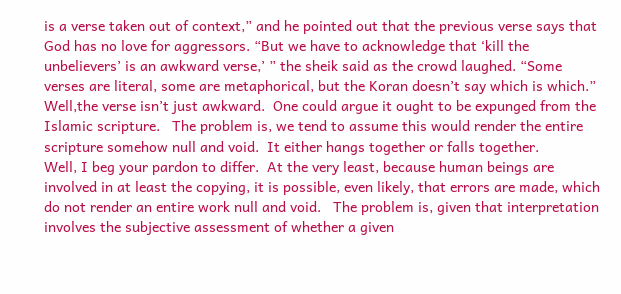is a verse taken out of context,” and he pointed out that the previous verse says that God has no love for aggressors. “But we have to acknowledge that ‘kill the unbelievers’ is an awkward verse,’ ” the sheik said as the crowd laughed. “Some verses are literal, some are metaphorical, but the Koran doesn’t say which is which.”  Well,the verse isn’t just awkward.  One could argue it ought to be expunged from the Islamic scripture.   The problem is, we tend to assume this would render the entire scripture somehow null and void.  It either hangs together or falls together.
Well, I beg your pardon to differ.  At the very least, because human beings are involved in at least the copying, it is possible, even likely, that errors are made, which do not render an entire work null and void.   The problem is, given that interpretation involves the subjective assessment of whether a given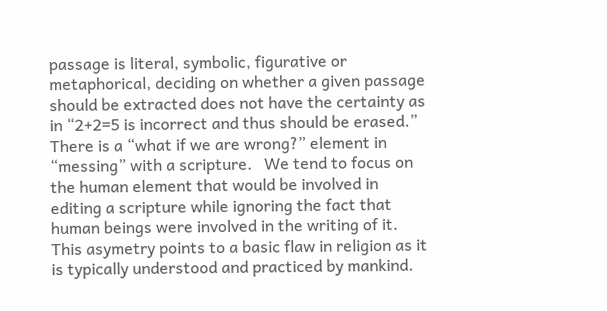passage is literal, symbolic, figurative or metaphorical, deciding on whether a given passage should be extracted does not have the certainty as in “2+2=5 is incorrect and thus should be erased.”  There is a “what if we are wrong?” element in “messing” with a scripture.   We tend to focus on the human element that would be involved in editing a scripture while ignoring the fact that human beings were involved in the writing of it.  This asymetry points to a basic flaw in religion as it is typically understood and practiced by mankind.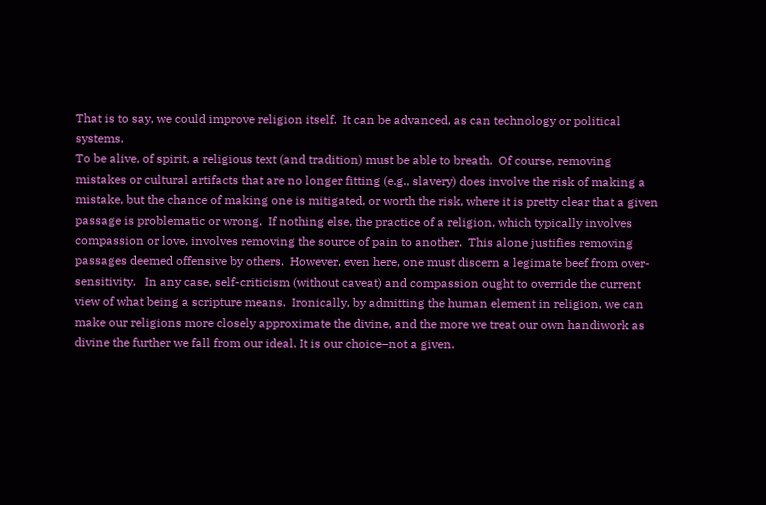That is to say, we could improve religion itself.  It can be advanced, as can technology or political systems.
To be alive, of spirit, a religious text (and tradition) must be able to breath.  Of course, removing mistakes or cultural artifacts that are no longer fitting (e.g., slavery) does involve the risk of making a mistake, but the chance of making one is mitigated, or worth the risk, where it is pretty clear that a given passage is problematic or wrong.  If nothing else, the practice of a religion, which typically involves compassion or love, involves removing the source of pain to another.  This alone justifies removing passages deemed offensive by others.  However, even here, one must discern a legimate beef from over-sensitivity.   In any case, self-criticism (without caveat) and compassion ought to override the current view of what being a scripture means.  Ironically, by admitting the human element in religion, we can make our religions more closely approximate the divine, and the more we treat our own handiwork as divine the further we fall from our ideal. It is our choice–not a given.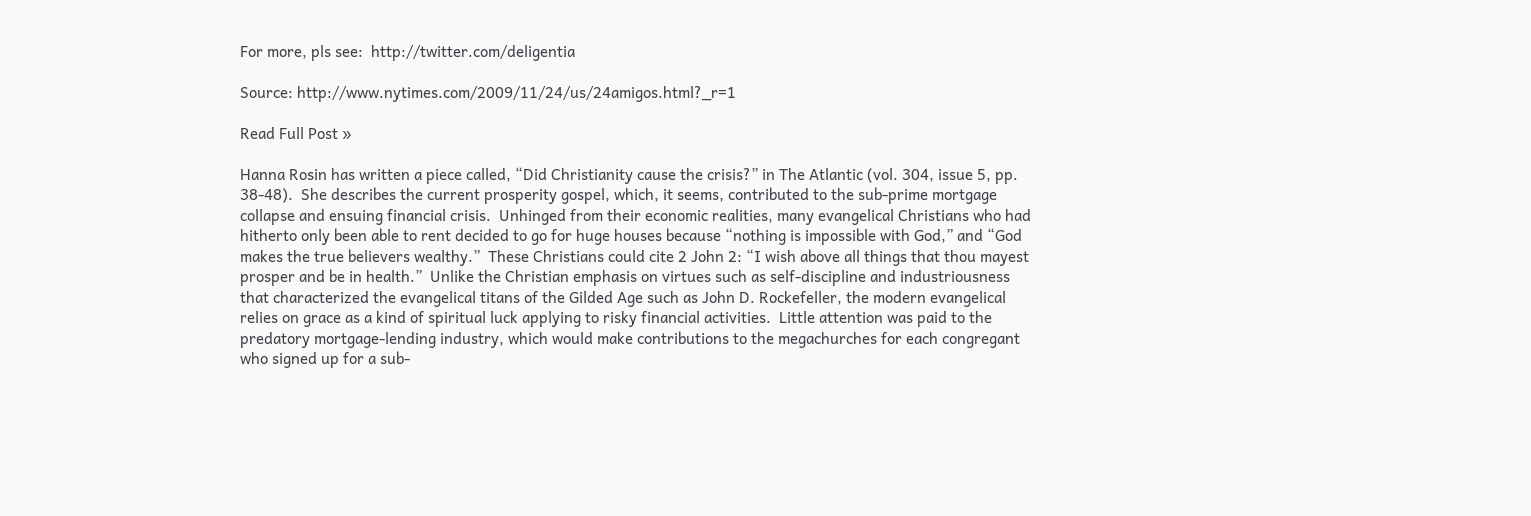For more, pls see:  http://twitter.com/deligentia

Source: http://www.nytimes.com/2009/11/24/us/24amigos.html?_r=1

Read Full Post »

Hanna Rosin has written a piece called, “Did Christianity cause the crisis?” in The Atlantic (vol. 304, issue 5, pp. 38-48).  She describes the current prosperity gospel, which, it seems, contributed to the sub-prime mortgage collapse and ensuing financial crisis.  Unhinged from their economic realities, many evangelical Christians who had hitherto only been able to rent decided to go for huge houses because “nothing is impossible with God,” and “God makes the true believers wealthy.”  These Christians could cite 2 John 2: “I wish above all things that thou mayest prosper and be in health.”  Unlike the Christian emphasis on virtues such as self-discipline and industriousness that characterized the evangelical titans of the Gilded Age such as John D. Rockefeller, the modern evangelical relies on grace as a kind of spiritual luck applying to risky financial activities.  Little attention was paid to the predatory mortgage-lending industry, which would make contributions to the megachurches for each congregant who signed up for a sub-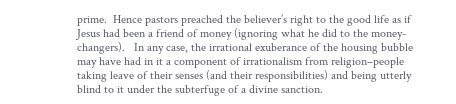prime.  Hence pastors preached the believer’s right to the good life as if Jesus had been a friend of money (ignoring what he did to the money-changers).   In any case, the irrational exuberance of the housing bubble may have had in it a component of irrationalism from religion–people taking leave of their senses (and their responsibilities) and being utterly blind to it under the subterfuge of a divine sanction.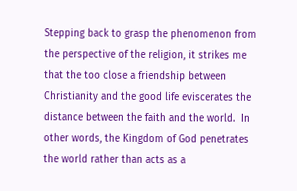Stepping back to grasp the phenomenon from the perspective of the religion, it strikes me that the too close a friendship between Christianity and the good life eviscerates the distance between the faith and the world.  In other words, the Kingdom of God penetrates the world rather than acts as a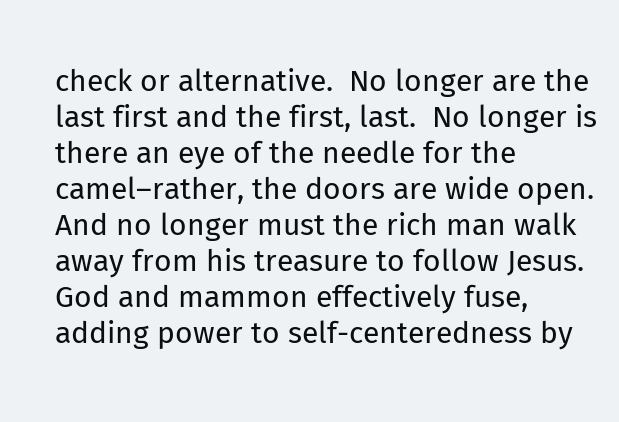check or alternative.  No longer are the last first and the first, last.  No longer is there an eye of the needle for the camel–rather, the doors are wide open.  And no longer must the rich man walk away from his treasure to follow Jesus.   God and mammon effectively fuse,  adding power to self-centeredness by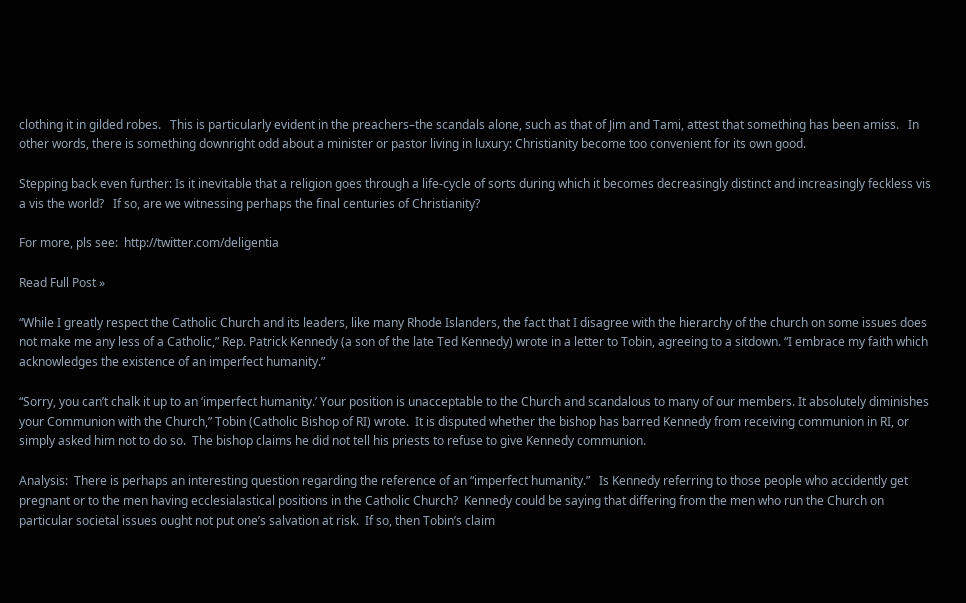clothing it in gilded robes.   This is particularly evident in the preachers–the scandals alone, such as that of Jim and Tami, attest that something has been amiss.   In other words, there is something downright odd about a minister or pastor living in luxury: Christianity become too convenient for its own good.

Stepping back even further: Is it inevitable that a religion goes through a life-cycle of sorts during which it becomes decreasingly distinct and increasingly feckless vis a vis the world?   If so, are we witnessing perhaps the final centuries of Christianity?

For more, pls see:  http://twitter.com/deligentia

Read Full Post »

“While I greatly respect the Catholic Church and its leaders, like many Rhode Islanders, the fact that I disagree with the hierarchy of the church on some issues does not make me any less of a Catholic,” Rep. Patrick Kennedy (a son of the late Ted Kennedy) wrote in a letter to Tobin, agreeing to a sitdown. “I embrace my faith which acknowledges the existence of an imperfect humanity.”

“Sorry, you can’t chalk it up to an ‘imperfect humanity.’ Your position is unacceptable to the Church and scandalous to many of our members. It absolutely diminishes your Communion with the Church,” Tobin (Catholic Bishop of RI) wrote.  It is disputed whether the bishop has barred Kennedy from receiving communion in RI, or simply asked him not to do so.  The bishop claims he did not tell his priests to refuse to give Kennedy communion.

Analysis:  There is perhaps an interesting question regarding the reference of an “imperfect humanity.”   Is Kennedy referring to those people who accidently get pregnant or to the men having ecclesialastical positions in the Catholic Church?  Kennedy could be saying that differing from the men who run the Church on particular societal issues ought not put one’s salvation at risk.  If so, then Tobin’s claim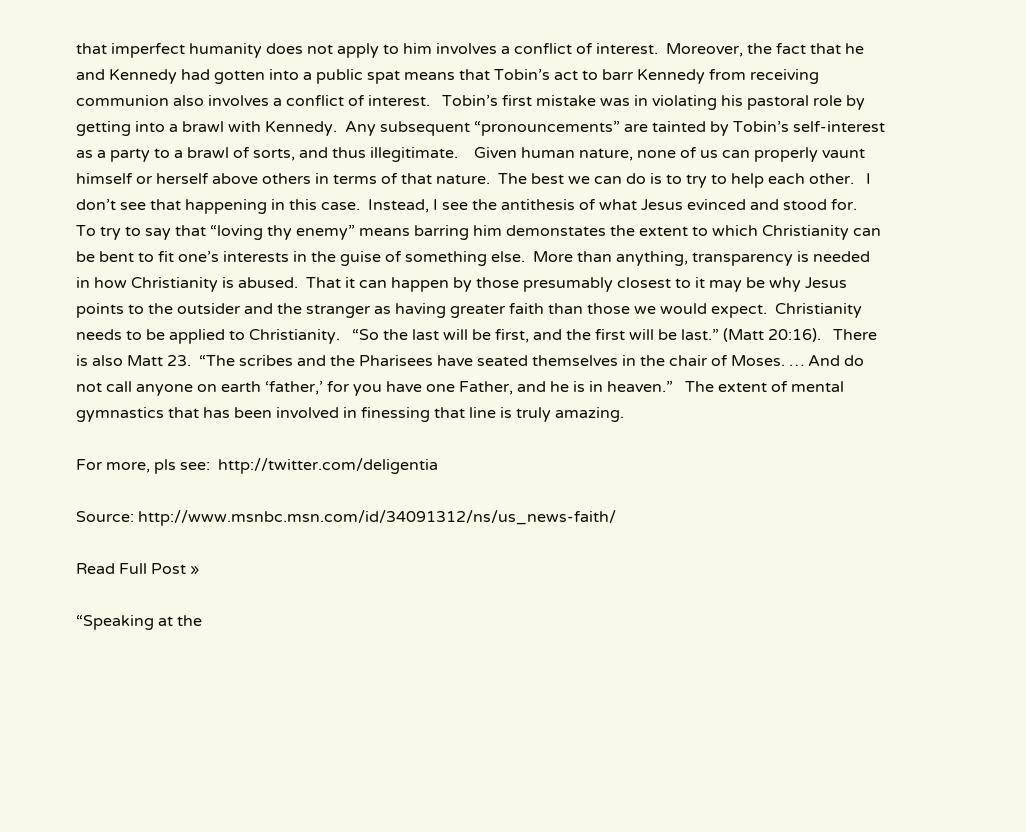that imperfect humanity does not apply to him involves a conflict of interest.  Moreover, the fact that he and Kennedy had gotten into a public spat means that Tobin’s act to barr Kennedy from receiving communion also involves a conflict of interest.   Tobin’s first mistake was in violating his pastoral role by getting into a brawl with Kennedy.  Any subsequent “pronouncements” are tainted by Tobin’s self-interest as a party to a brawl of sorts, and thus illegitimate.    Given human nature, none of us can properly vaunt himself or herself above others in terms of that nature.  The best we can do is to try to help each other.   I don’t see that happening in this case.  Instead, I see the antithesis of what Jesus evinced and stood for.   To try to say that “loving thy enemy” means barring him demonstates the extent to which Christianity can be bent to fit one’s interests in the guise of something else.  More than anything, transparency is needed in how Christianity is abused.  That it can happen by those presumably closest to it may be why Jesus points to the outsider and the stranger as having greater faith than those we would expect.  Christianity needs to be applied to Christianity.   “So the last will be first, and the first will be last.” (Matt 20:16).   There is also Matt 23.  “The scribes and the Pharisees have seated themselves in the chair of Moses. … And do not call anyone on earth ‘father,’ for you have one Father, and he is in heaven.”   The extent of mental gymnastics that has been involved in finessing that line is truly amazing.

For more, pls see:  http://twitter.com/deligentia

Source: http://www.msnbc.msn.com/id/34091312/ns/us_news-faith/

Read Full Post »

“Speaking at the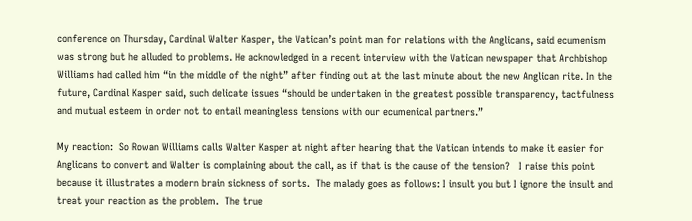conference on Thursday, Cardinal Walter Kasper, the Vatican’s point man for relations with the Anglicans, said ecumenism was strong but he alluded to problems. He acknowledged in a recent interview with the Vatican newspaper that Archbishop Williams had called him “in the middle of the night” after finding out at the last minute about the new Anglican rite. In the future, Cardinal Kasper said, such delicate issues “should be undertaken in the greatest possible transparency, tactfulness and mutual esteem in order not to entail meaningless tensions with our ecumenical partners.”

My reaction:  So Rowan Williams calls Walter Kasper at night after hearing that the Vatican intends to make it easier for Anglicans to convert and Walter is complaining about the call, as if that is the cause of the tension?   I raise this point because it illustrates a modern brain sickness of sorts.  The malady goes as follows: I insult you but I ignore the insult and treat your reaction as the problem.  The true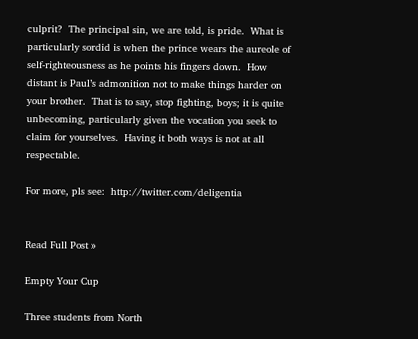culprit?  The principal sin, we are told, is pride.  What is particularly sordid is when the prince wears the aureole of self-righteousness as he points his fingers down.  How distant is Paul’s admonition not to make things harder on your brother.  That is to say, stop fighting, boys; it is quite unbecoming, particularly given the vocation you seek to claim for yourselves.  Having it both ways is not at all respectable.

For more, pls see:  http://twitter.com/deligentia


Read Full Post »

Empty Your Cup

Three students from North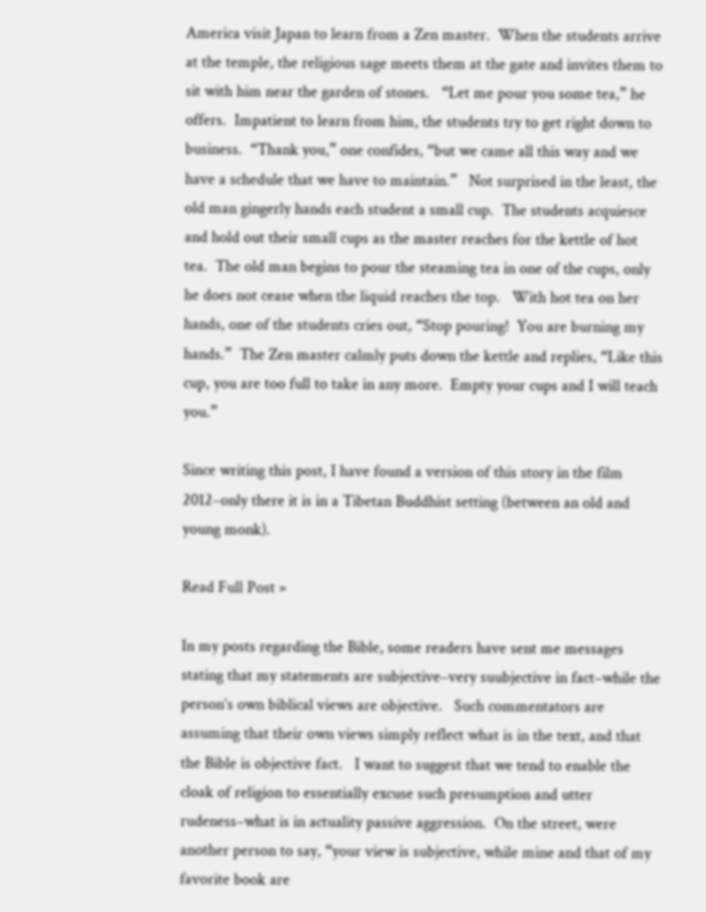America visit Japan to learn from a Zen master.  When the students arrive at the temple, the religious sage meets them at the gate and invites them to sit with him near the garden of stones.   “Let me pour you some tea,” he offers.  Impatient to learn from him, the students try to get right down to business.  “Thank you,” one confides, “but we came all this way and we have a schedule that we have to maintain.”   Not surprised in the least, the old man gingerly hands each student a small cup.  The students acquiesce and hold out their small cups as the master reaches for the kettle of hot tea.  The old man begins to pour the steaming tea in one of the cups, only he does not cease when the liquid reaches the top.   With hot tea on her hands, one of the students cries out, “Stop pouring!  You are burning my hands.”  The Zen master calmly puts down the kettle and replies, “Like this cup, you are too full to take in any more.  Empty your cups and I will teach you.”

Since writing this post, I have found a version of this story in the film 2012–only there it is in a Tibetan Buddhist setting (between an old and young monk).

Read Full Post »

In my posts regarding the Bible, some readers have sent me messages  stating that my statements are subjective–very suubjective in fact–while the person’s own biblical views are objective.   Such commentators are assuming that their own views simply reflect what is in the text, and that the Bible is objective fact.   I want to suggest that we tend to enable the cloak of religion to essentially excuse such presumption and utter rudeness–what is in actuality passive aggression.  On the street, were another person to say, “your view is subjective, while mine and that of my favorite book are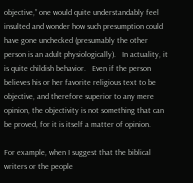objective,” one would quite understandably feel insulted and wonder how such presumption could have gone unchecked (presumably the other person is an adult physiologically).   In actuality, it is quite childish behavior.   Even if the person believes his or her favorite religious text to be objective, and therefore superior to any mere opinion, the objectivity is not something that can be proved, for it is itself a matter of opinion.

For example, when I suggest that the biblical writers or the people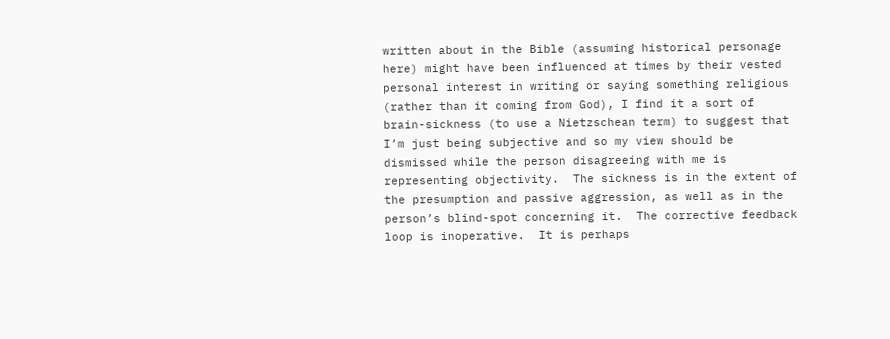written about in the Bible (assuming historical personage here) might have been influenced at times by their vested personal interest in writing or saying something religious (rather than it coming from God), I find it a sort of brain-sickness (to use a Nietzschean term) to suggest that I’m just being subjective and so my view should be dismissed while the person disagreeing with me is representing objectivity.  The sickness is in the extent of the presumption and passive aggression, as well as in the person’s blind-spot concerning it.  The corrective feedback loop is inoperative.  It is perhaps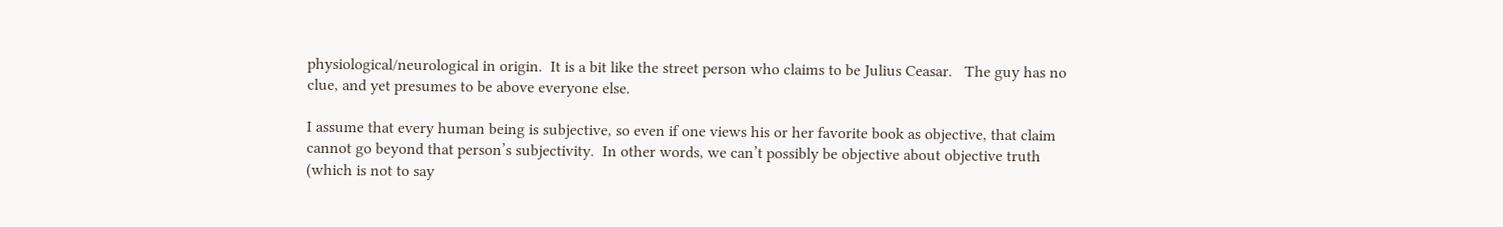physiological/neurological in origin.  It is a bit like the street person who claims to be Julius Ceasar.   The guy has no clue, and yet presumes to be above everyone else.

I assume that every human being is subjective, so even if one views his or her favorite book as objective, that claim cannot go beyond that person’s subjectivity.  In other words, we can’t possibly be objective about objective truth (which is not to say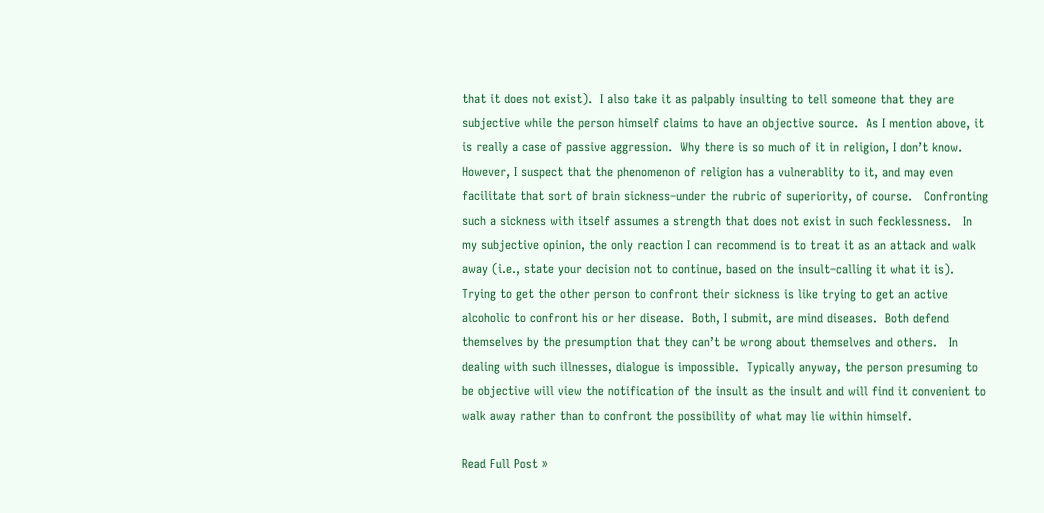that it does not exist).  I also take it as palpably insulting to tell someone that they are subjective while the person himself claims to have an objective source.  As I mention above, it is really a case of passive aggression.  Why there is so much of it in religion, I don’t know.  However, I suspect that the phenomenon of religion has a vulnerablity to it, and may even facilitate that sort of brain sickness–under the rubric of superiority, of course.   Confronting such a sickness with itself assumes a strength that does not exist in such fecklessness.   In my subjective opinion, the only reaction I can recommend is to treat it as an attack and walk away (i.e., state your decision not to continue, based on the insult–calling it what it is).   Trying to get the other person to confront their sickness is like trying to get an active alcoholic to confront his or her disease.  Both, I submit, are mind diseases.  Both defend themselves by the presumption that they can’t be wrong about themselves and others.   In dealing with such illnesses, dialogue is impossible.  Typically anyway, the person presuming to be objective will view the notification of the insult as the insult and will find it convenient to walk away rather than to confront the possibility of what may lie within himself.

Read Full Post »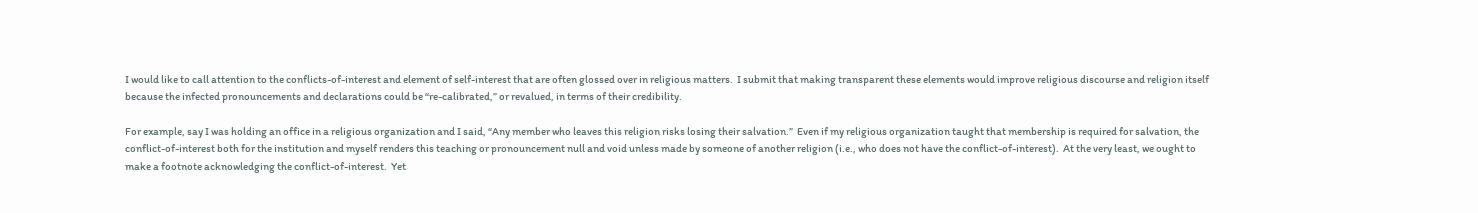I would like to call attention to the conflicts-of-interest and element of self-interest that are often glossed over in religious matters.  I submit that making transparent these elements would improve religious discourse and religion itself because the infected pronouncements and declarations could be “re-calibrated,” or revalued, in terms of their credibility.

For example, say I was holding an office in a religious organization and I said, “Any member who leaves this religion risks losing their salvation.”  Even if my religious organization taught that membership is required for salvation, the conflict-of-interest both for the institution and myself renders this teaching or pronouncement null and void unless made by someone of another religion (i.e., who does not have the conflict-of-interest).  At the very least, we ought to make a footnote acknowledging the conflict-of-interest.  Yet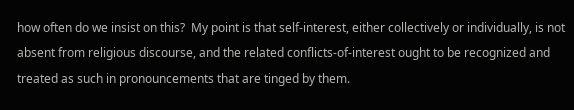how often do we insist on this?  My point is that self-interest, either collectively or individually, is not absent from religious discourse, and the related conflicts-of-interest ought to be recognized and treated as such in pronouncements that are tinged by them.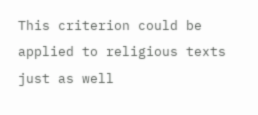This criterion could be applied to religious texts just as well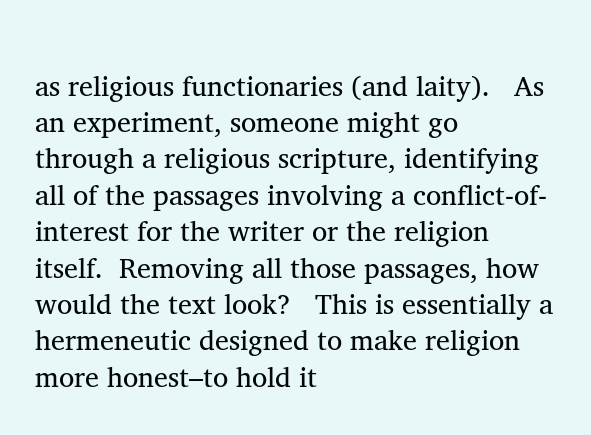as religious functionaries (and laity).   As an experiment, someone might go through a religious scripture, identifying all of the passages involving a conflict-of-interest for the writer or the religion itself.  Removing all those passages, how would the text look?   This is essentially a hermeneutic designed to make religion more honest–to hold it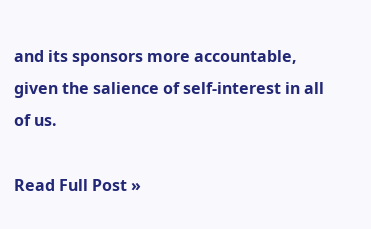and its sponsors more accountable, given the salience of self-interest in all of us.

Read Full Post »